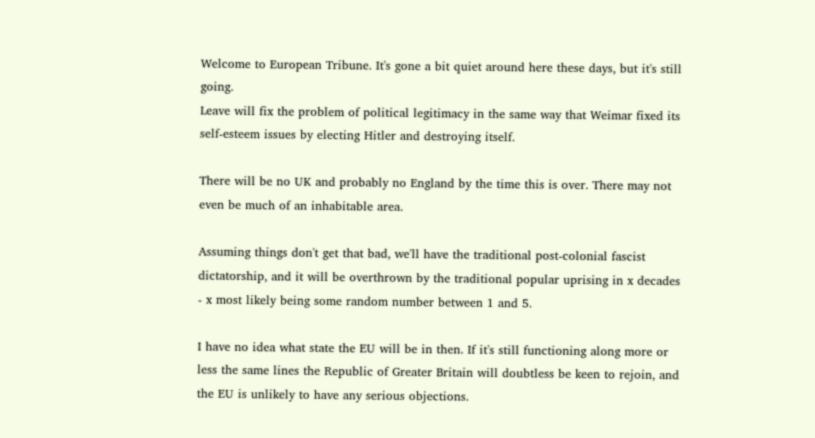Welcome to European Tribune. It's gone a bit quiet around here these days, but it's still going.
Leave will fix the problem of political legitimacy in the same way that Weimar fixed its self-esteem issues by electing Hitler and destroying itself.

There will be no UK and probably no England by the time this is over. There may not even be much of an inhabitable area.

Assuming things don't get that bad, we'll have the traditional post-colonial fascist dictatorship, and it will be overthrown by the traditional popular uprising in x decades - x most likely being some random number between 1 and 5.

I have no idea what state the EU will be in then. If it's still functioning along more or less the same lines the Republic of Greater Britain will doubtless be keen to rejoin, and the EU is unlikely to have any serious objections.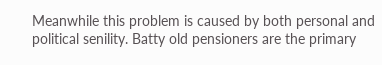Meanwhile this problem is caused by both personal and political senility. Batty old pensioners are the primary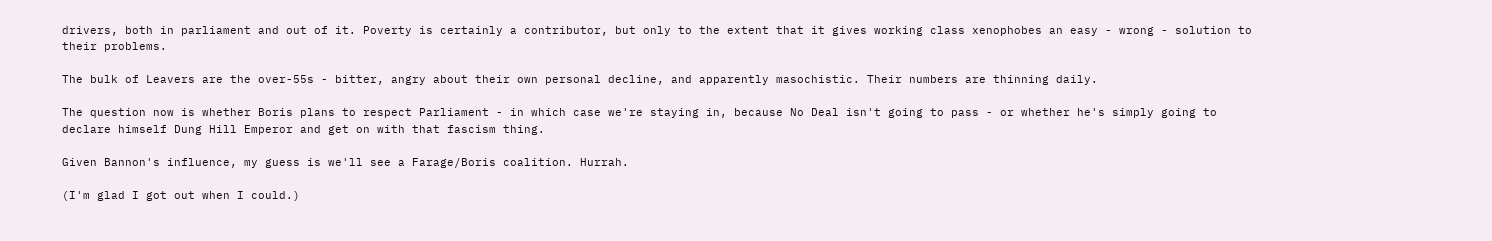drivers, both in parliament and out of it. Poverty is certainly a contributor, but only to the extent that it gives working class xenophobes an easy - wrong - solution to their problems.

The bulk of Leavers are the over-55s - bitter, angry about their own personal decline, and apparently masochistic. Their numbers are thinning daily.

The question now is whether Boris plans to respect Parliament - in which case we're staying in, because No Deal isn't going to pass - or whether he's simply going to declare himself Dung Hill Emperor and get on with that fascism thing.

Given Bannon's influence, my guess is we'll see a Farage/Boris coalition. Hurrah.

(I'm glad I got out when I could.)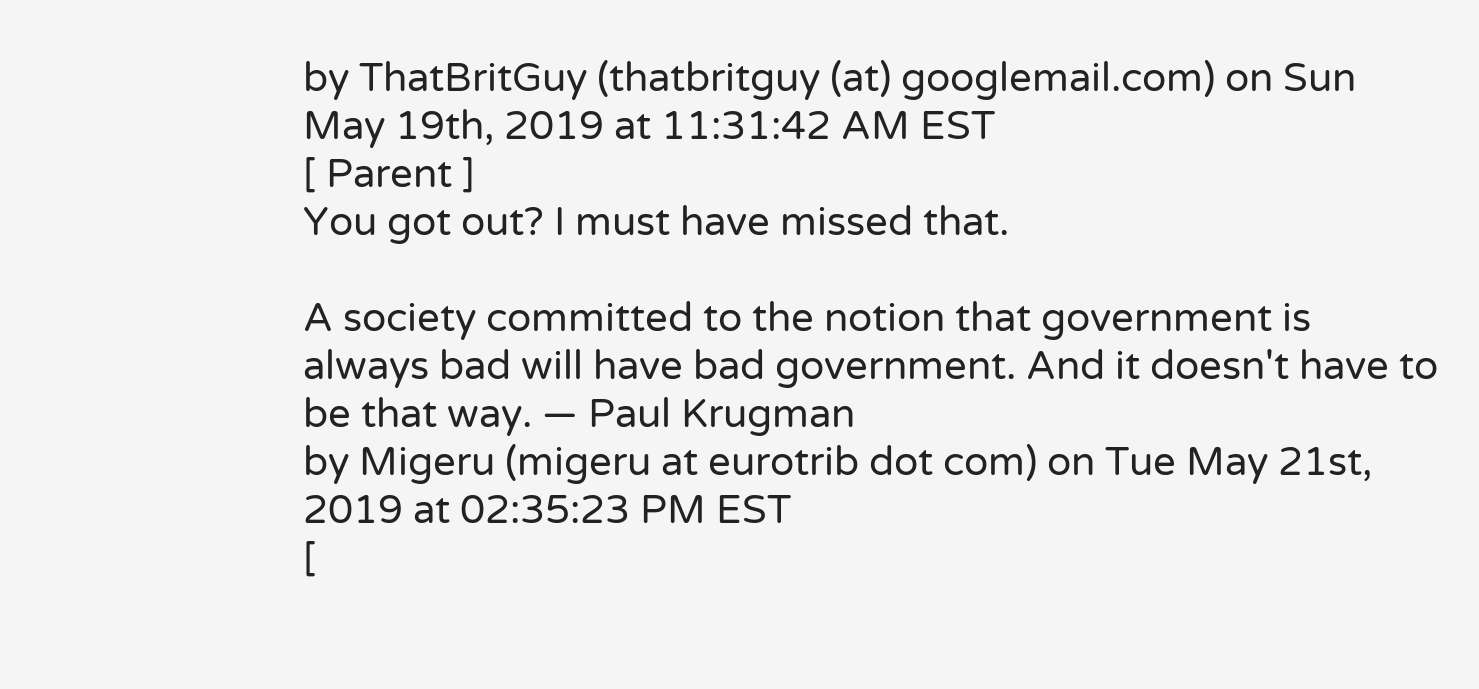by ThatBritGuy (thatbritguy (at) googlemail.com) on Sun May 19th, 2019 at 11:31:42 AM EST
[ Parent ]
You got out? I must have missed that.

A society committed to the notion that government is always bad will have bad government. And it doesn't have to be that way. — Paul Krugman
by Migeru (migeru at eurotrib dot com) on Tue May 21st, 2019 at 02:35:23 PM EST
[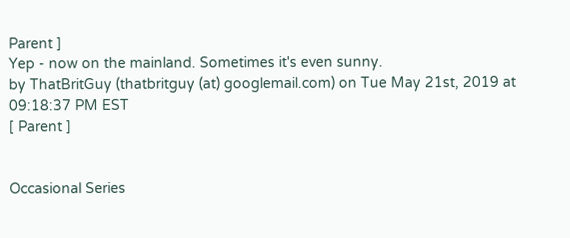Parent ]
Yep - now on the mainland. Sometimes it's even sunny.
by ThatBritGuy (thatbritguy (at) googlemail.com) on Tue May 21st, 2019 at 09:18:37 PM EST
[ Parent ]


Occasional Series